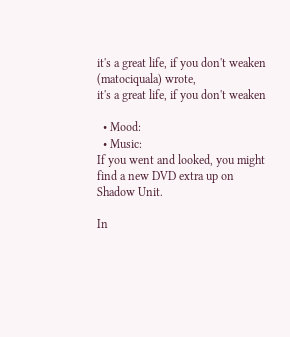it's a great life, if you don't weaken (matociquala) wrote,
it's a great life, if you don't weaken

  • Mood:
  • Music:
If you went and looked, you might find a new DVD extra up on Shadow Unit.

In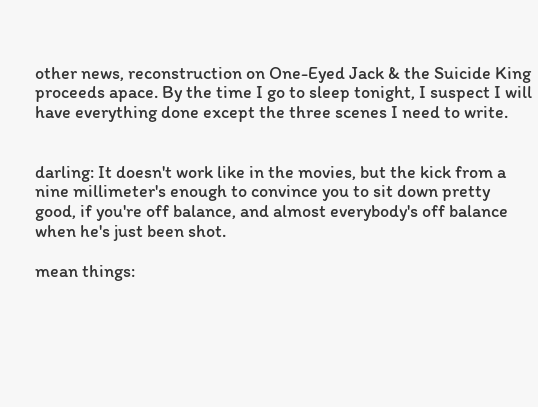other news, reconstruction on One-Eyed Jack & the Suicide King proceeds apace. By the time I go to sleep tonight, I suspect I will have everything done except the three scenes I need to write.


darling: It doesn't work like in the movies, but the kick from a nine millimeter's enough to convince you to sit down pretty good, if you're off balance, and almost everybody's off balance when he's just been shot.

mean things: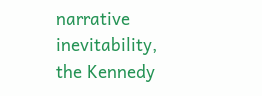narrative inevitability, the Kennedy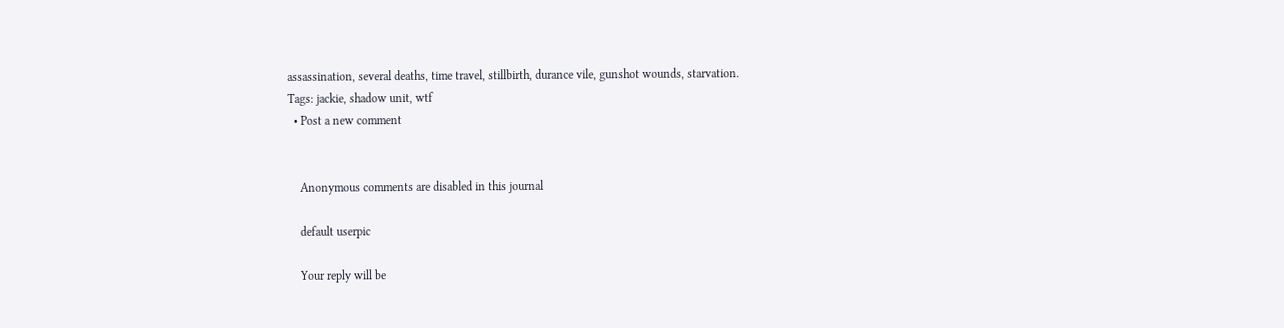assassination, several deaths, time travel, stillbirth, durance vile, gunshot wounds, starvation.
Tags: jackie, shadow unit, wtf
  • Post a new comment


    Anonymous comments are disabled in this journal

    default userpic

    Your reply will be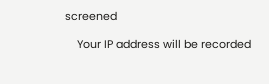screened

    Your IP address will be recorded